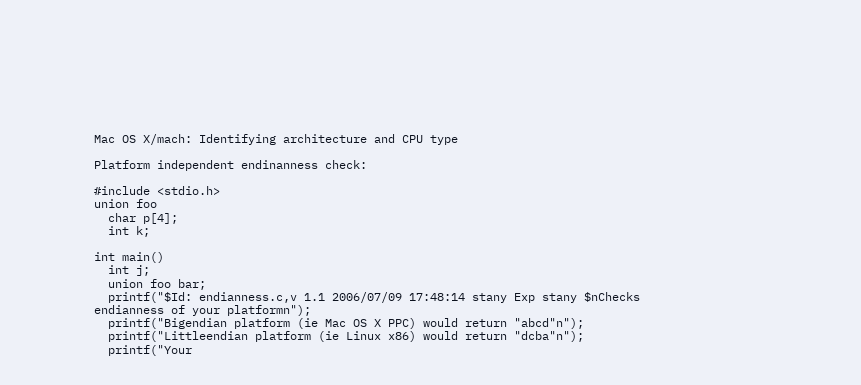Mac OS X/mach: Identifying architecture and CPU type

Platform independent endinanness check:

#include <stdio.h>
union foo
  char p[4];
  int k;

int main()
  int j;
  union foo bar;
  printf("$Id: endianness.c,v 1.1 2006/07/09 17:48:14 stany Exp stany $nChecks endianness of your platformn");
  printf("Bigendian platform (ie Mac OS X PPC) would return "abcd"n");
  printf("Littleendian platform (ie Linux x86) would return "dcba"n");
  printf("Your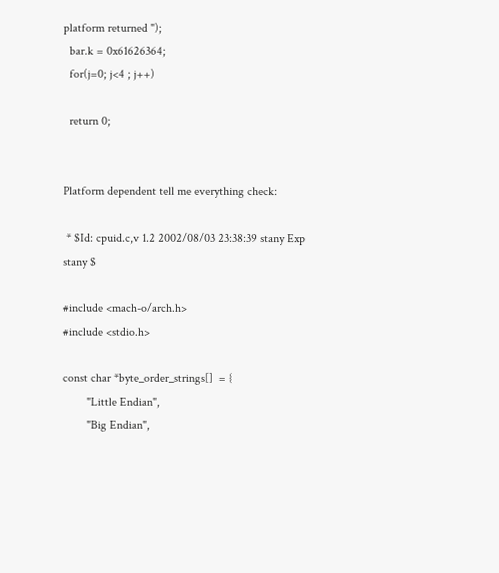platform returned ");
  bar.k = 0x61626364;
  for(j=0; j<4 ; j++)

  return 0;


Platform dependent tell me everything check:

 * $Id: cpuid.c,v 1.2 2002/08/03 23:38:39 stany Exp stany $

#include <mach-o/arch.h>
#include <stdio.h>

const char *byte_order_strings[]  = {
        "Little Endian",
        "Big Endian",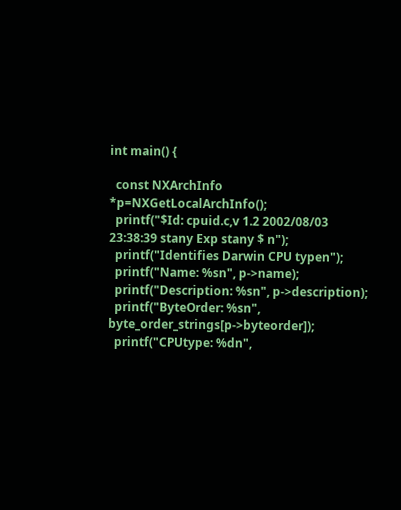int main() {

  const NXArchInfo *p=NXGetLocalArchInfo();
  printf("$Id: cpuid.c,v 1.2 2002/08/03 23:38:39 stany Exp stany $ n");
  printf("Identifies Darwin CPU typen");
  printf("Name: %sn", p->name);
  printf("Description: %sn", p->description);
  printf("ByteOrder: %sn", byte_order_strings[p->byteorder]);
  printf("CPUtype: %dn",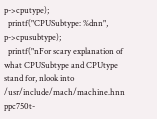p->cputype);
  printf("CPUSubtype: %dnn", p->cpusubtype);
  printf("nFor scary explanation of what CPUSubtype and CPUtype stand for, nlook into /usr/include/mach/machine.hnn
ppc750t-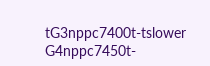tG3nppc7400t-tslower G4nppc7450t-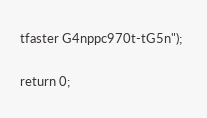tfaster G4nppc970t-tG5n");

return 0;